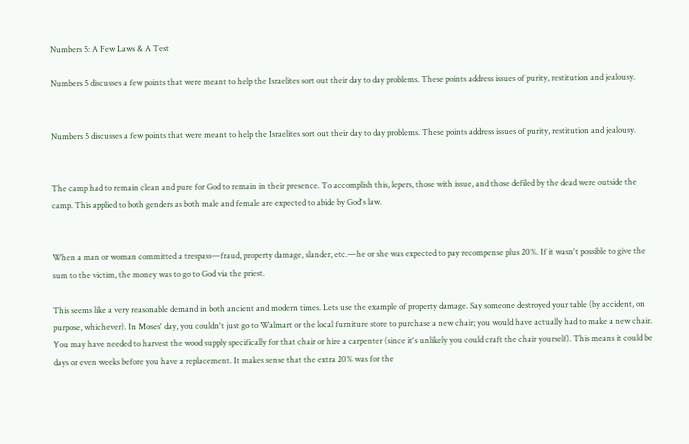Numbers 5: A Few Laws & A Test

Numbers 5 discusses a few points that were meant to help the Israelites sort out their day to day problems. These points address issues of purity, restitution and jealousy.


Numbers 5 discusses a few points that were meant to help the Israelites sort out their day to day problems. These points address issues of purity, restitution and jealousy.


The camp had to remain clean and pure for God to remain in their presence. To accomplish this, lepers, those with issue, and those defiled by the dead were outside the camp. This applied to both genders as both male and female are expected to abide by God's law.


When a man or woman committed a trespass—fraud, property damage, slander, etc.—he or she was expected to pay recompense plus 20%. If it wasn't possible to give the sum to the victim, the money was to go to God via the priest.

This seems like a very reasonable demand in both ancient and modern times. Lets use the example of property damage. Say someone destroyed your table (by accident, on purpose, whichever). In Moses' day, you couldn't just go to Walmart or the local furniture store to purchase a new chair; you would have actually had to make a new chair. You may have needed to harvest the wood supply specifically for that chair or hire a carpenter (since it's unlikely you could craft the chair yourself). This means it could be days or even weeks before you have a replacement. It makes sense that the extra 20% was for the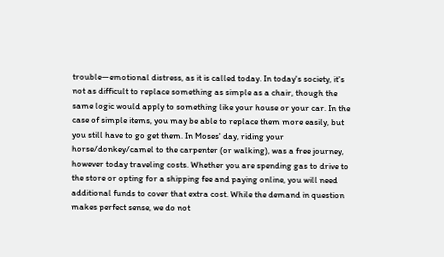trouble—emotional distress, as it is called today. In today's society, it's not as difficult to replace something as simple as a chair, though the same logic would apply to something like your house or your car. In the case of simple items, you may be able to replace them more easily, but you still have to go get them. In Moses' day, riding your horse/donkey/camel to the carpenter (or walking), was a free journey, however today traveling costs. Whether you are spending gas to drive to the store or opting for a shipping fee and paying online, you will need additional funds to cover that extra cost. While the demand in question makes perfect sense, we do not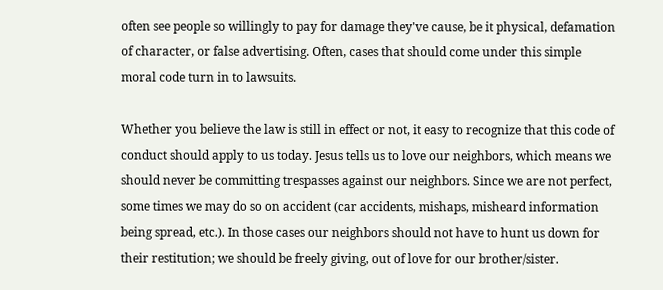often see people so willingly to pay for damage they've cause, be it physical, defamation of character, or false advertising. Often, cases that should come under this simple moral code turn in to lawsuits.

Whether you believe the law is still in effect or not, it easy to recognize that this code of conduct should apply to us today. Jesus tells us to love our neighbors, which means we should never be committing trespasses against our neighbors. Since we are not perfect, some times we may do so on accident (car accidents, mishaps, misheard information being spread, etc.). In those cases our neighbors should not have to hunt us down for their restitution; we should be freely giving, out of love for our brother/sister.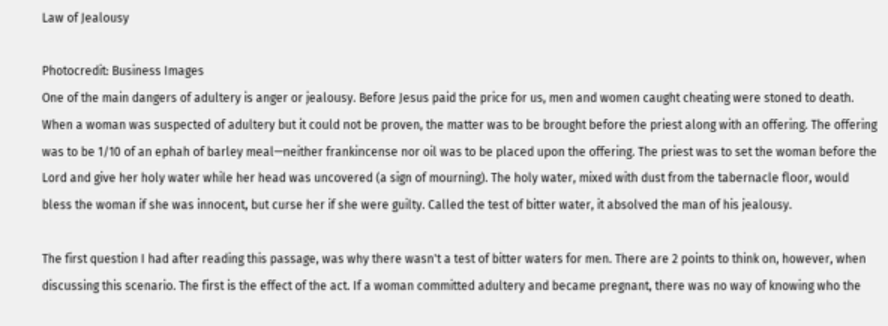Law of Jealousy

Photocredit: Business Images
One of the main dangers of adultery is anger or jealousy. Before Jesus paid the price for us, men and women caught cheating were stoned to death. When a woman was suspected of adultery but it could not be proven, the matter was to be brought before the priest along with an offering. The offering was to be 1/10 of an ephah of barley meal—neither frankincense nor oil was to be placed upon the offering. The priest was to set the woman before the Lord and give her holy water while her head was uncovered (a sign of mourning). The holy water, mixed with dust from the tabernacle floor, would bless the woman if she was innocent, but curse her if she were guilty. Called the test of bitter water, it absolved the man of his jealousy.

The first question I had after reading this passage, was why there wasn't a test of bitter waters for men. There are 2 points to think on, however, when discussing this scenario. The first is the effect of the act. If a woman committed adultery and became pregnant, there was no way of knowing who the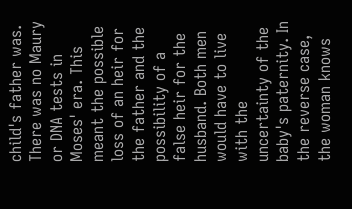child's father was. There was no Maury or DNA tests in Moses' era. This meant the possible loss of an heir for the father and the possibility of a false heir for the husband. Both men would have to live with the uncertainty of the baby's paternity. In the reverse case, the woman knows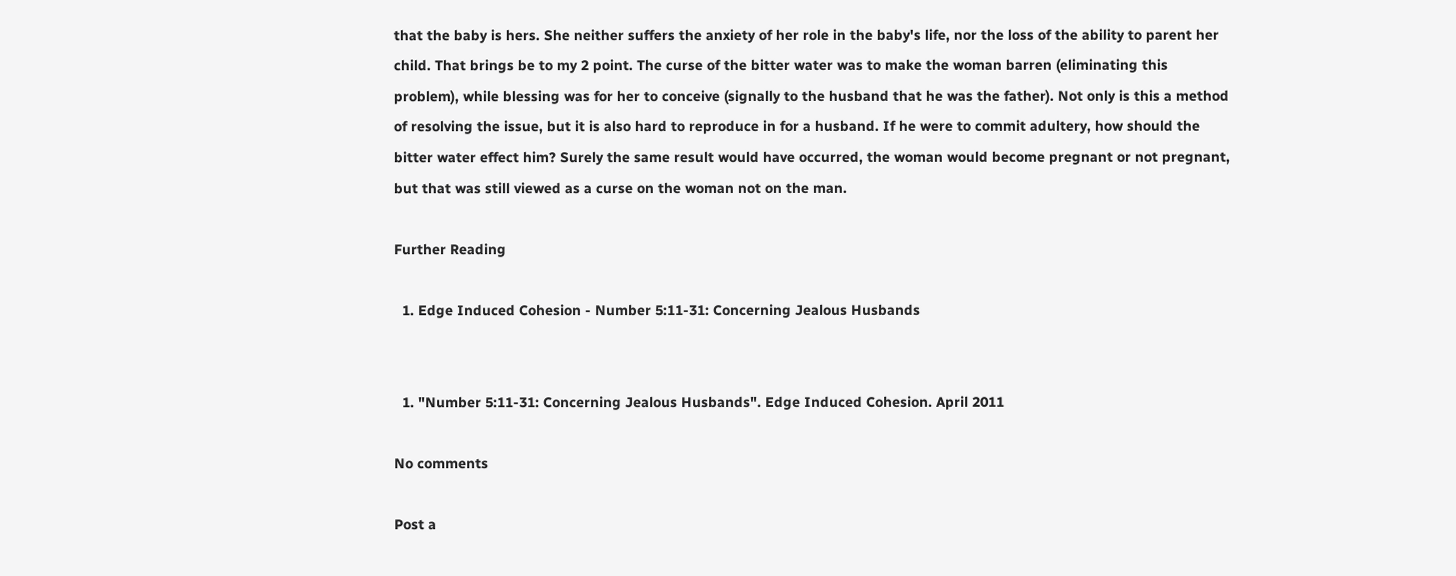that the baby is hers. She neither suffers the anxiety of her role in the baby's life, nor the loss of the ability to parent her child. That brings be to my 2 point. The curse of the bitter water was to make the woman barren (eliminating this problem), while blessing was for her to conceive (signally to the husband that he was the father). Not only is this a method of resolving the issue, but it is also hard to reproduce in for a husband. If he were to commit adultery, how should the bitter water effect him? Surely the same result would have occurred, the woman would become pregnant or not pregnant, but that was still viewed as a curse on the woman not on the man.

Further Reading

  1. Edge Induced Cohesion - Number 5:11-31: Concerning Jealous Husbands


  1. "Number 5:11-31: Concerning Jealous Husbands". Edge Induced Cohesion. April 2011

No comments

Post a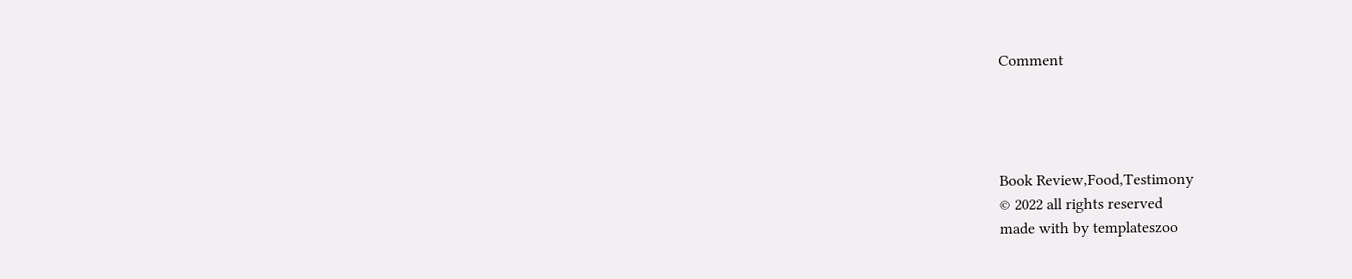Comment




Book Review,Food,Testimony
© 2022 all rights reserved
made with by templateszoo